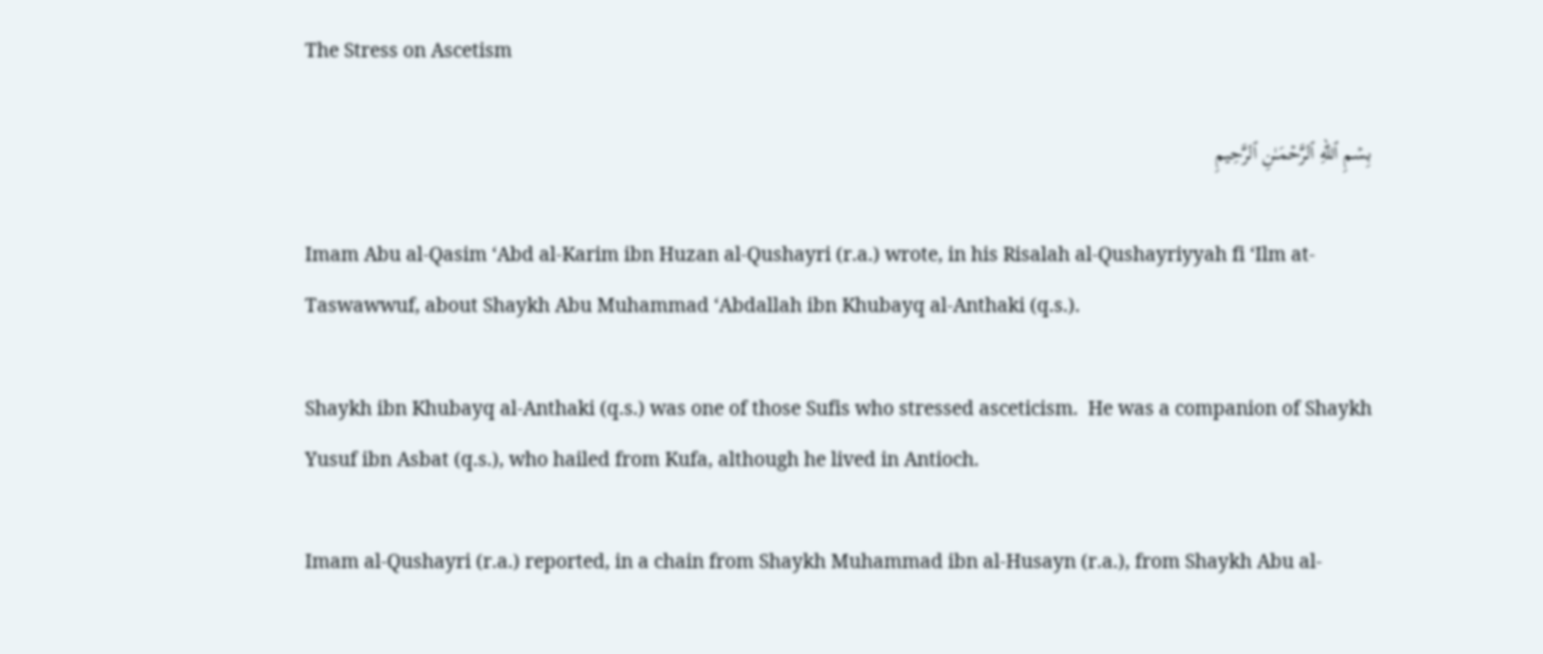The Stress on Ascetism

بِسۡمِ ٱللهِ ٱلرَّحۡمَـٰنِ ٱلرَّحِيمِ

Imam Abu al-Qasim ‘Abd al-Karim ibn Huzan al-Qushayri (r.a.) wrote, in his Risalah al-Qushayriyyah fi ‘Ilm at-Taswawwuf, about Shaykh Abu Muhammad ‘Abdallah ibn Khubayq al-Anthaki (q.s.).

Shaykh ibn Khubayq al-Anthaki (q.s.) was one of those Sufis who stressed asceticism.  He was a companion of Shaykh Yusuf ibn Asbat (q.s.), who hailed from Kufa, although he lived in Antioch.

Imam al-Qushayri (r.a.) reported, in a chain from Shaykh Muhammad ibn al-Husayn (r.a.), from Shaykh Abu al-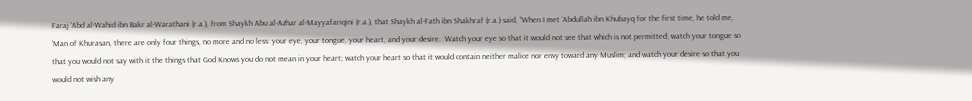Faraj ‘Abd al-Wahid ibn Bakr al-Warathani (r.a.), from Shaykh Abu al-Azhar al-Mayyafariqini (r.a.), that Shaykh al-Fath ibn Shakhraf (r.a.) said, “When I met ‘Abdullah ibn Khubayq for the first time, he told me, ‘Man of Khurasan, there are only four things, no more and no less: your eye, your tongue, your heart, and your desire.  Watch your eye so that it would not see that which is not permitted; watch your tongue so that you would not say with it the things that God Knows you do not mean in your heart; watch your heart so that it would contain neither malice nor envy toward any Muslim; and watch your desire so that you would not wish any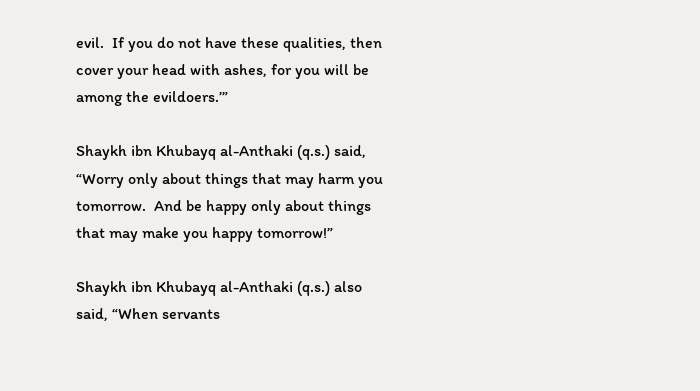evil.  If you do not have these qualities, then cover your head with ashes, for you will be among the evildoers.’”

Shaykh ibn Khubayq al-Anthaki (q.s.) said, “Worry only about things that may harm you tomorrow.  And be happy only about things that may make you happy tomorrow!”

Shaykh ibn Khubayq al-Anthaki (q.s.) also said, “When servants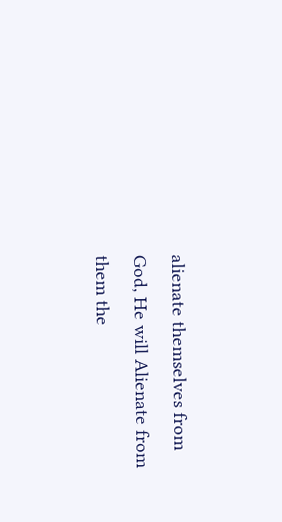alienate themselves from God, He will Alienate from them the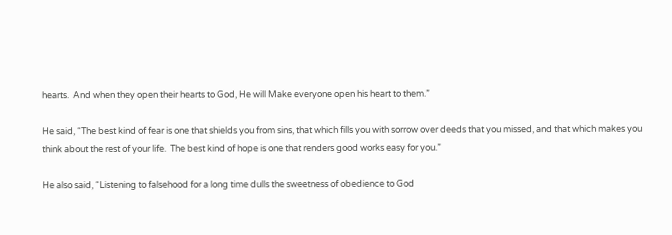hearts.  And when they open their hearts to God, He will Make everyone open his heart to them.”

He said, “The best kind of fear is one that shields you from sins, that which fills you with sorrow over deeds that you missed, and that which makes you think about the rest of your life.  The best kind of hope is one that renders good works easy for you.”

He also said, “Listening to falsehood for a long time dulls the sweetness of obedience to God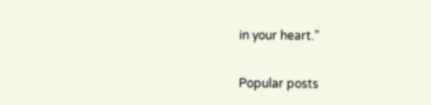in your heart.”


Popular posts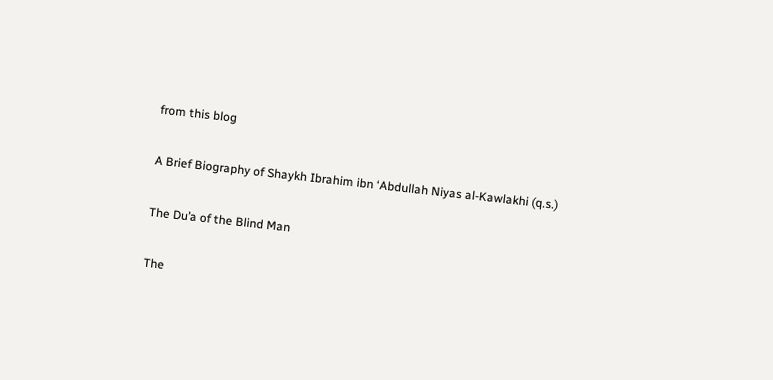from this blog

A Brief Biography of Shaykh Ibrahim ibn ‘Abdullah Niyas al-Kawlakhi (q.s.)

The Du’a of the Blind Man

The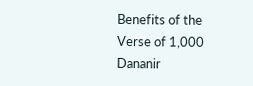Benefits of the Verse of 1,000 Dananir